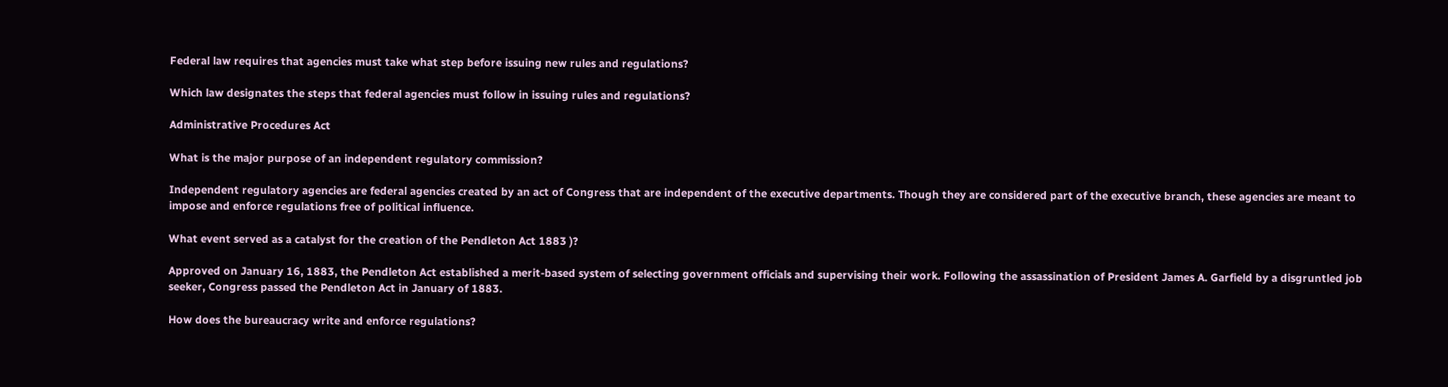Federal law requires that agencies must take what step before issuing new rules and regulations?

Which law designates the steps that federal agencies must follow in issuing rules and regulations?

Administrative Procedures Act

What is the major purpose of an independent regulatory commission?

Independent regulatory agencies are federal agencies created by an act of Congress that are independent of the executive departments. Though they are considered part of the executive branch, these agencies are meant to impose and enforce regulations free of political influence.

What event served as a catalyst for the creation of the Pendleton Act 1883 )?

Approved on January 16, 1883, the Pendleton Act established a merit-based system of selecting government officials and supervising their work. Following the assassination of President James A. Garfield by a disgruntled job seeker, Congress passed the Pendleton Act in January of 1883.

How does the bureaucracy write and enforce regulations?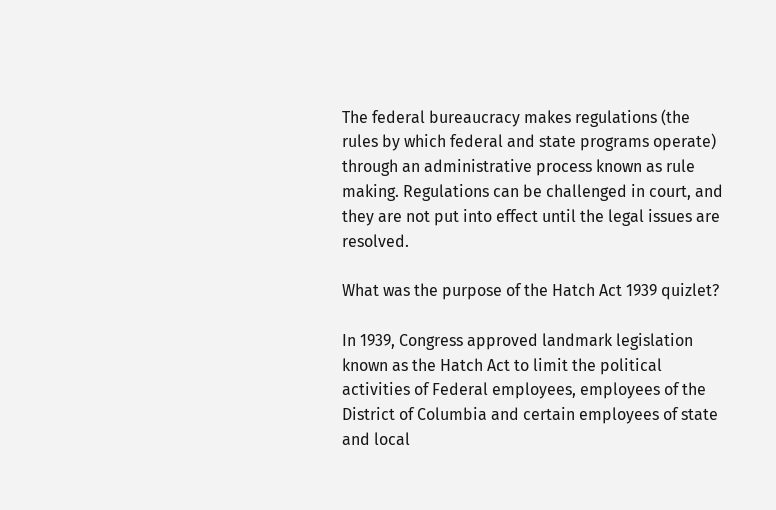The federal bureaucracy makes regulations (the rules by which federal and state programs operate) through an administrative process known as rule making. Regulations can be challenged in court, and they are not put into effect until the legal issues are resolved.

What was the purpose of the Hatch Act 1939 quizlet?

In 1939, Congress approved landmark legislation known as the Hatch Act to limit the political activities of Federal employees, employees of the District of Columbia and certain employees of state and local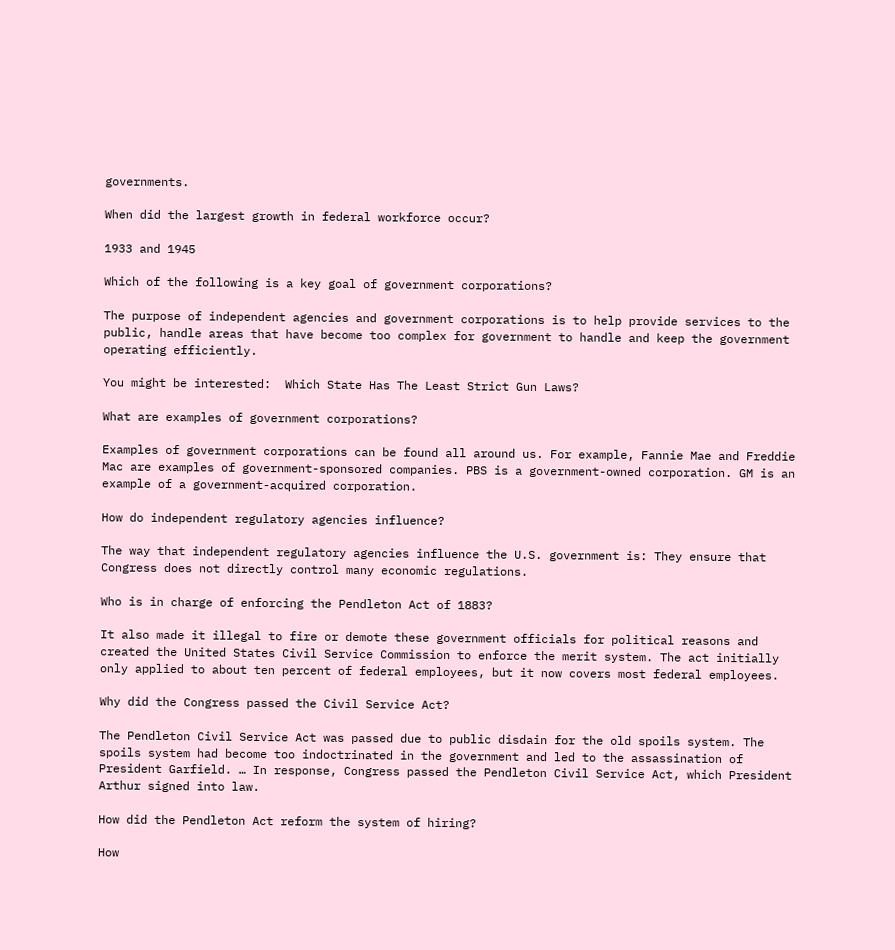governments.

When did the largest growth in federal workforce occur?

1933 and 1945

Which of the following is a key goal of government corporations?

The purpose of independent agencies and government corporations is to help provide services to the public, handle areas that have become too complex for government to handle and keep the government operating efficiently.

You might be interested:  Which State Has The Least Strict Gun Laws?

What are examples of government corporations?

Examples of government corporations can be found all around us. For example, Fannie Mae and Freddie Mac are examples of government-sponsored companies. PBS is a government-owned corporation. GM is an example of a government-acquired corporation.

How do independent regulatory agencies influence?

The way that independent regulatory agencies influence the U.S. government is: They ensure that Congress does not directly control many economic regulations.

Who is in charge of enforcing the Pendleton Act of 1883?

It also made it illegal to fire or demote these government officials for political reasons and created the United States Civil Service Commission to enforce the merit system. The act initially only applied to about ten percent of federal employees, but it now covers most federal employees.

Why did the Congress passed the Civil Service Act?

The Pendleton Civil Service Act was passed due to public disdain for the old spoils system. The spoils system had become too indoctrinated in the government and led to the assassination of President Garfield. … In response, Congress passed the Pendleton Civil Service Act, which President Arthur signed into law.

How did the Pendleton Act reform the system of hiring?

How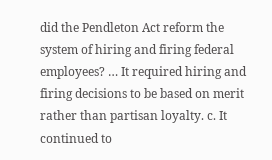did the Pendleton Act reform the system of hiring and firing federal employees? … It required hiring and firing decisions to be based on merit rather than partisan loyalty. c. It continued to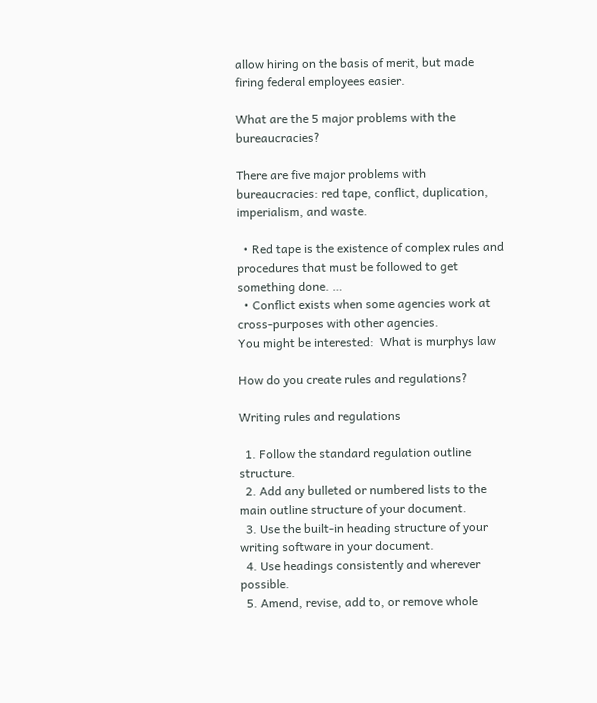allow hiring on the basis of merit, but made firing federal employees easier.

What are the 5 major problems with the bureaucracies?

There are five major problems with bureaucracies: red tape, conflict, duplication, imperialism, and waste.

  • Red tape is the existence of complex rules and procedures that must be followed to get something done. …
  • Conflict exists when some agencies work at cross-purposes with other agencies.
You might be interested:  What is murphys law

How do you create rules and regulations?

Writing rules and regulations

  1. Follow the standard regulation outline structure.
  2. Add any bulleted or numbered lists to the main outline structure of your document.
  3. Use the built-in heading structure of your writing software in your document.
  4. Use headings consistently and wherever possible.
  5. Amend, revise, add to, or remove whole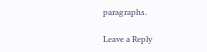paragraphs.

Leave a Reply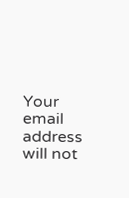Your email address will not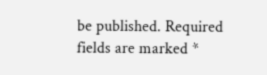be published. Required fields are marked *